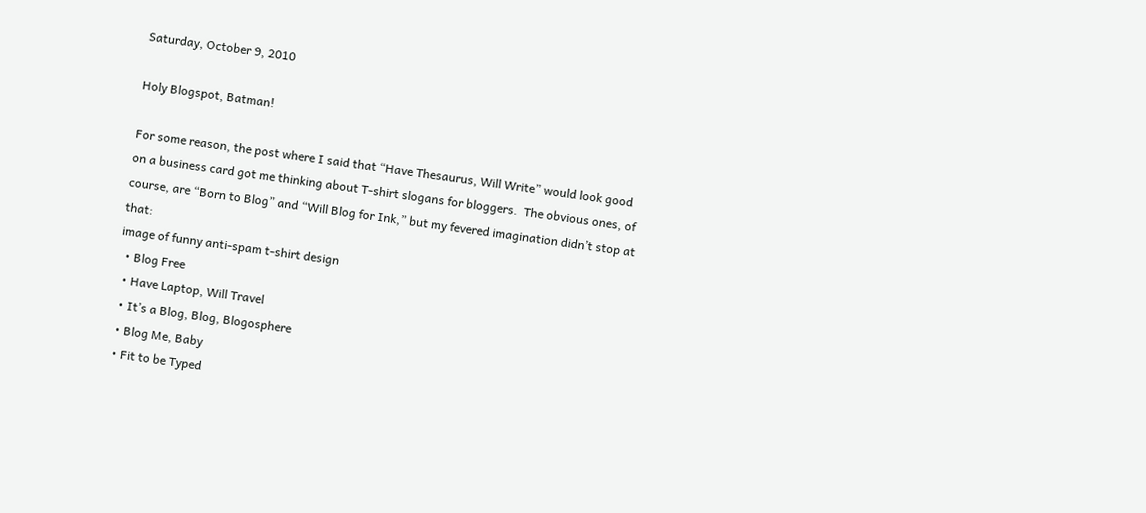Saturday, October 9, 2010

Holy Blogspot, Batman!

For some reason, the post where I said that “Have Thesaurus, Will Write” would look good on a business card got me thinking about T-shirt slogans for bloggers.  The obvious ones, of course, are “Born to Blog” and “Will Blog for Ink,” but my fevered imagination didn’t stop at that:
image of funny anti-spam t-shirt design
  • Blog Free
  • Have Laptop, Will Travel
  • It’s a Blog, Blog, Blogosphere
  • Blog Me, Baby
  • Fit to be Typed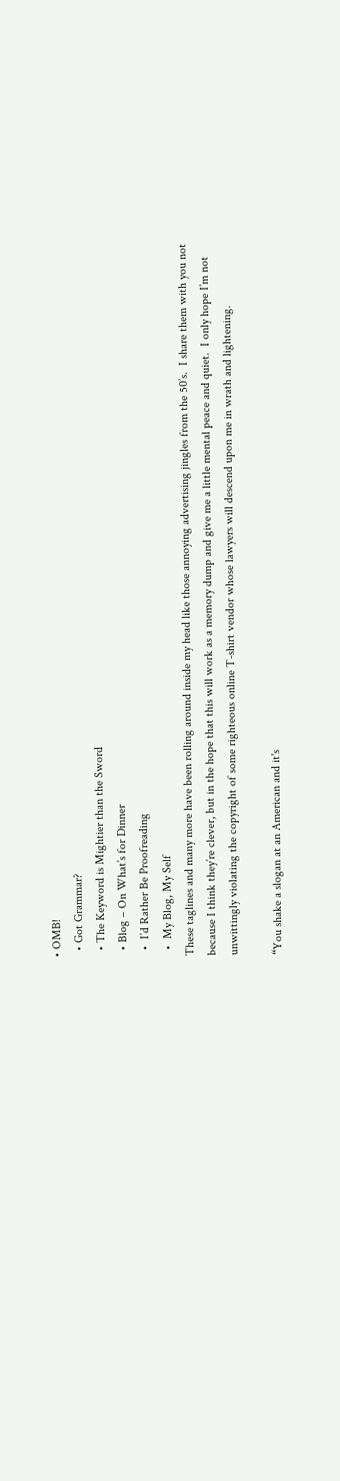• OMB!
  • Got Grammar?
  • The Keyword is Mightier than the Sword
  • Blog – On What’s for Dinner
  •  I’d Rather Be Proofreading
  •  My Blog, My Self
These taglines and many more have been rolling around inside my head like those annoying advertising jingles from the 50’s.  I share them with you not because I think they’re clever, but in the hope that this will work as a memory dump and give me a little mental peace and quiet.  I only hope I’m not unwittingly violating the copyright of some righteous online T-shirt vendor whose lawyers will descend upon me in wrath and lightening.

“You shake a slogan at an American and it's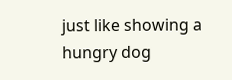just like showing a hungry dog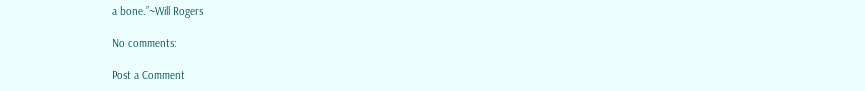a bone.”~Will Rogers

No comments:

Post a Comment